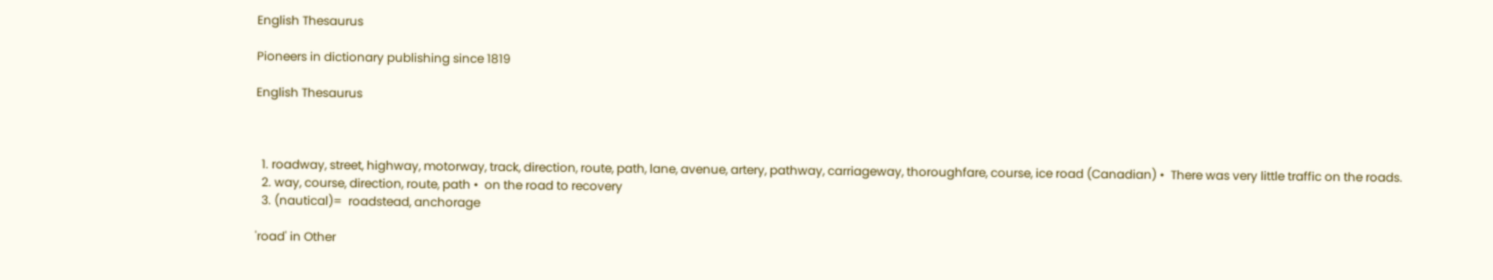English Thesaurus

Pioneers in dictionary publishing since 1819

English Thesaurus



  1. roadway, street, highway, motorway, track, direction, route, path, lane, avenue, artery, pathway, carriageway, thoroughfare, course, ice road (Canadian) •  There was very little traffic on the roads.
  2. way, course, direction, route, path •  on the road to recovery
  3. (nautical)=  roadstead, anchorage

'road' in Other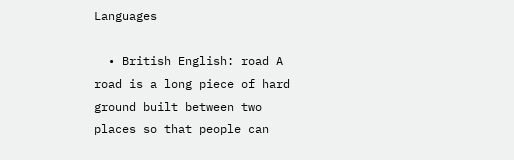Languages

  • British English: road A road is a long piece of hard ground built between two places so that people can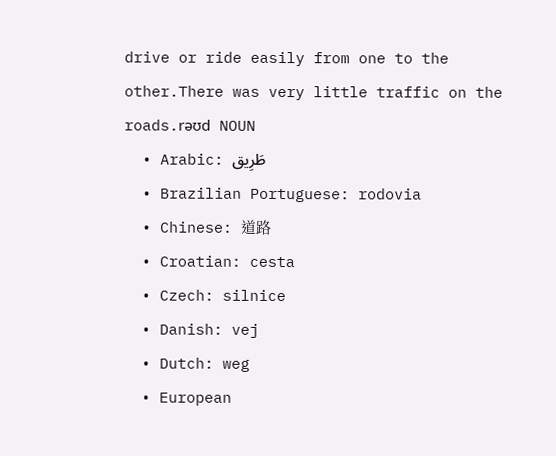drive or ride easily from one to the other.There was very little traffic on the roads.rəʊd NOUN
  • Arabic: طَرِيق
  • Brazilian Portuguese: rodovia
  • Chinese: 道路
  • Croatian: cesta
  • Czech: silnice
  • Danish: vej
  • Dutch: weg
  • European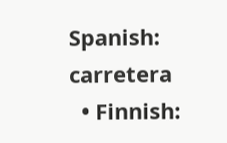Spanish: carretera
  • Finnish: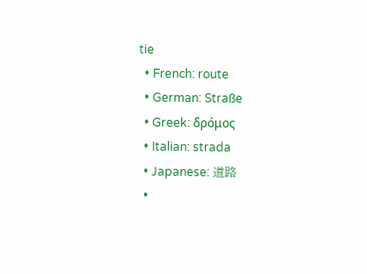tie
  • French: route
  • German: Straße
  • Greek: δρόμος
  • Italian: strada
  • Japanese: 道路
  •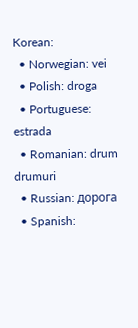Korean:
  • Norwegian: vei
  • Polish: droga
  • Portuguese: estrada
  • Romanian: drum drumuri
  • Russian: дорога
  • Spanish: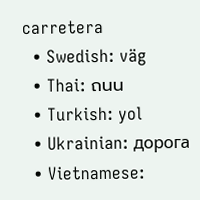carretera
  • Swedish: väg
  • Thai: ถนน
  • Turkish: yol
  • Ukrainian: дорога
  • Vietnamese: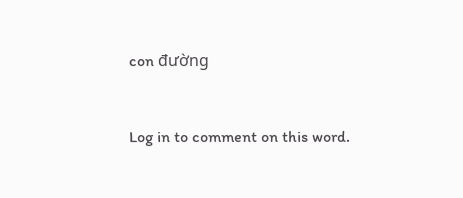con đường


Log in to comment on this word.